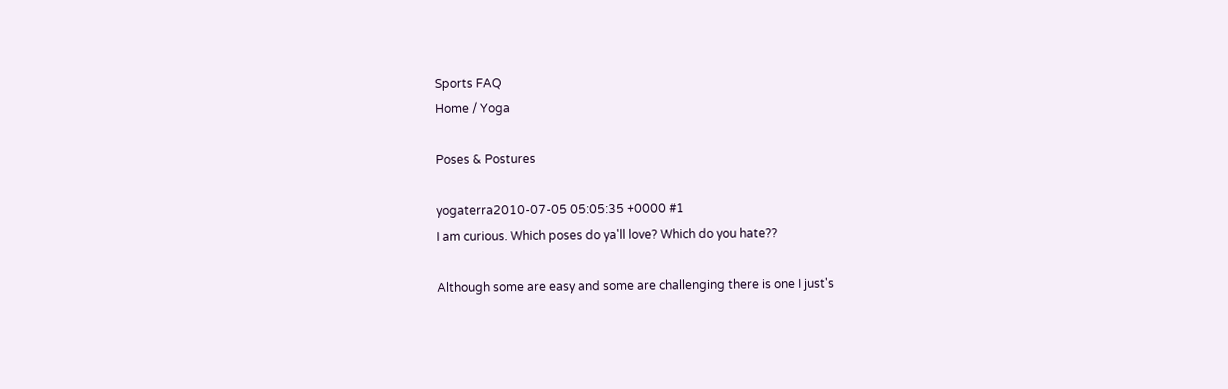Sports FAQ
Home / Yoga

Poses & Postures

yogaterra2010-07-05 05:05:35 +0000 #1
I am curious. Which poses do ya'll love? Which do you hate??

Although some are easy and some are challenging there is one I just's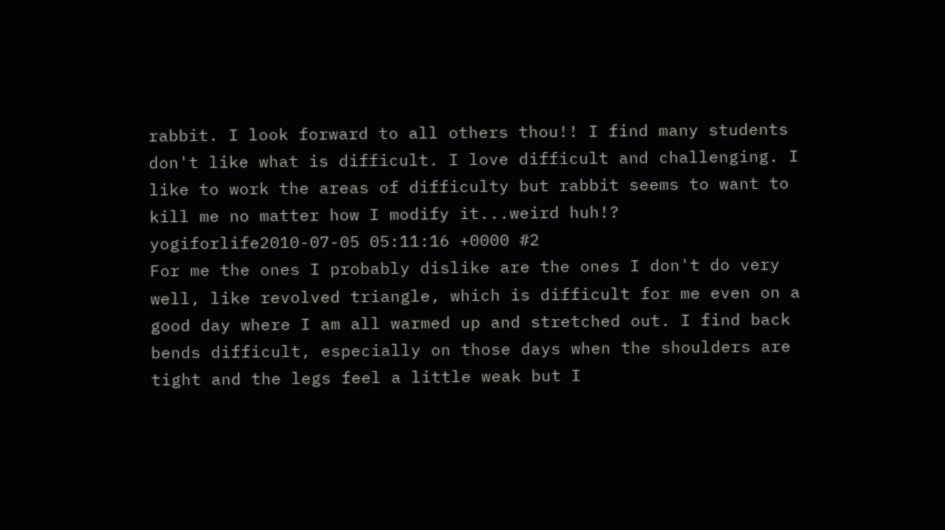rabbit. I look forward to all others thou!! I find many students don't like what is difficult. I love difficult and challenging. I like to work the areas of difficulty but rabbit seems to want to kill me no matter how I modify it...weird huh!?
yogiforlife2010-07-05 05:11:16 +0000 #2
For me the ones I probably dislike are the ones I don't do very well, like revolved triangle, which is difficult for me even on a good day where I am all warmed up and stretched out. I find back bends difficult, especially on those days when the shoulders are tight and the legs feel a little weak but I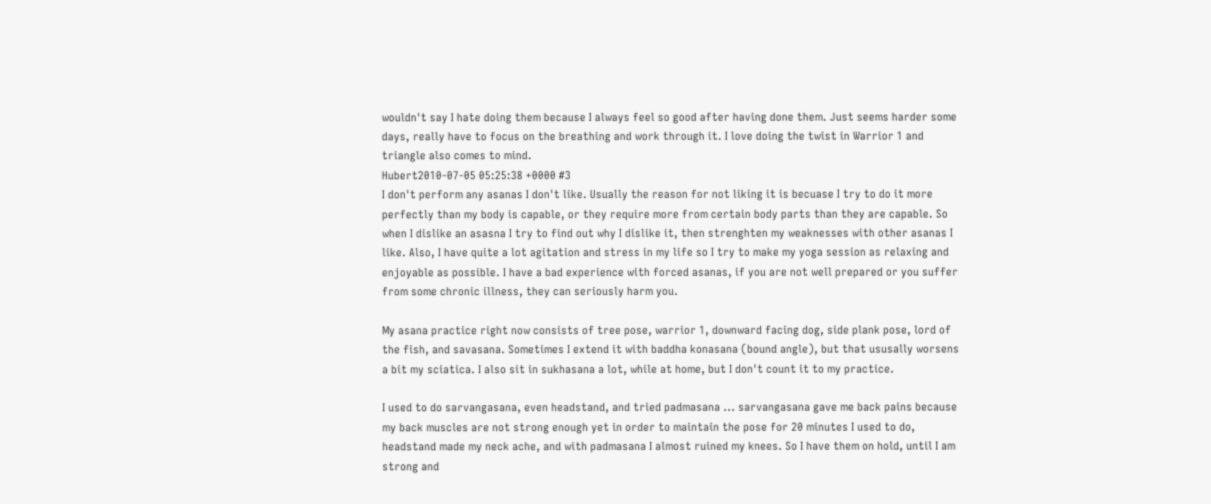wouldn't say I hate doing them because I always feel so good after having done them. Just seems harder some days, really have to focus on the breathing and work through it. I love doing the twist in Warrior 1 and triangle also comes to mind.
Hubert2010-07-05 05:25:38 +0000 #3
I don't perform any asanas I don't like. Usually the reason for not liking it is becuase I try to do it more perfectly than my body is capable, or they require more from certain body parts than they are capable. So when I dislike an asasna I try to find out why I dislike it, then strenghten my weaknesses with other asanas I like. Also, I have quite a lot agitation and stress in my life so I try to make my yoga session as relaxing and enjoyable as possible. I have a bad experience with forced asanas, if you are not well prepared or you suffer from some chronic illness, they can seriously harm you.

My asana practice right now consists of tree pose, warrior 1, downward facing dog, side plank pose, lord of the fish, and savasana. Sometimes I extend it with baddha konasana (bound angle), but that ususally worsens a bit my sciatica. I also sit in sukhasana a lot, while at home, but I don't count it to my practice.

I used to do sarvangasana, even headstand, and tried padmasana ... sarvangasana gave me back pains because my back muscles are not strong enough yet in order to maintain the pose for 20 minutes I used to do, headstand made my neck ache, and with padmasana I almost ruined my knees. So I have them on hold, until I am strong and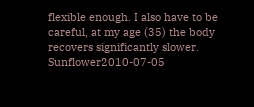flexible enough. I also have to be careful, at my age (35) the body recovers significantly slower.
Sunflower2010-07-05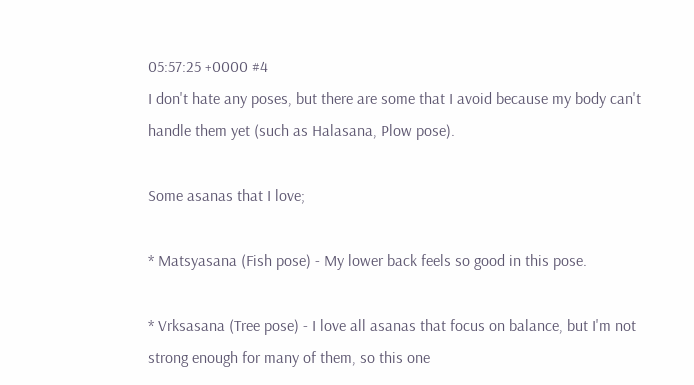05:57:25 +0000 #4
I don't hate any poses, but there are some that I avoid because my body can't handle them yet (such as Halasana, Plow pose).

Some asanas that I love;

* Matsyasana (Fish pose) - My lower back feels so good in this pose.

* Vrksasana (Tree pose) - I love all asanas that focus on balance, but I'm not strong enough for many of them, so this one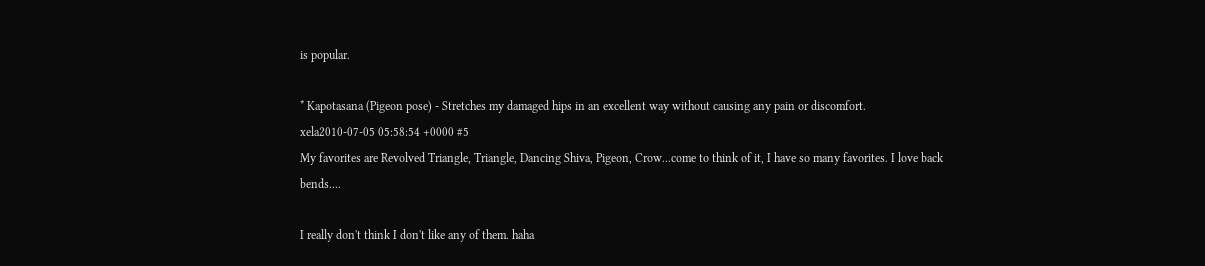is popular.

* Kapotasana (Pigeon pose) - Stretches my damaged hips in an excellent way without causing any pain or discomfort.
xela2010-07-05 05:58:54 +0000 #5
My favorites are Revolved Triangle, Triangle, Dancing Shiva, Pigeon, Crow...come to think of it, I have so many favorites. I love back bends....

I really don't think I don't like any of them. haha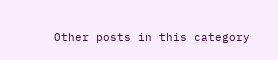Other posts in this category